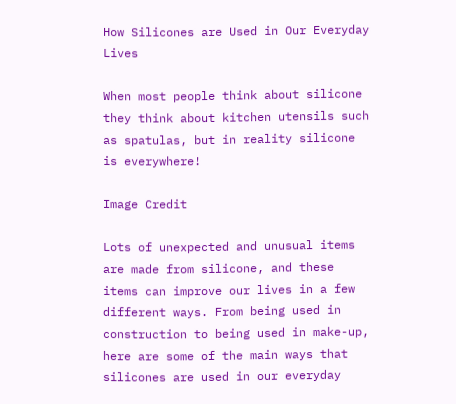How Silicones are Used in Our Everyday Lives

When most people think about silicone they think about kitchen utensils such as spatulas, but in reality silicone is everywhere!

Image Credit

Lots of unexpected and unusual items are made from silicone, and these items can improve our lives in a few different ways. From being used in construction to being used in make-up, here are some of the main ways that silicones are used in our everyday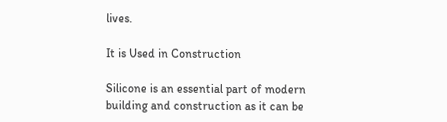lives.

It is Used in Construction

Silicone is an essential part of modern building and construction as it can be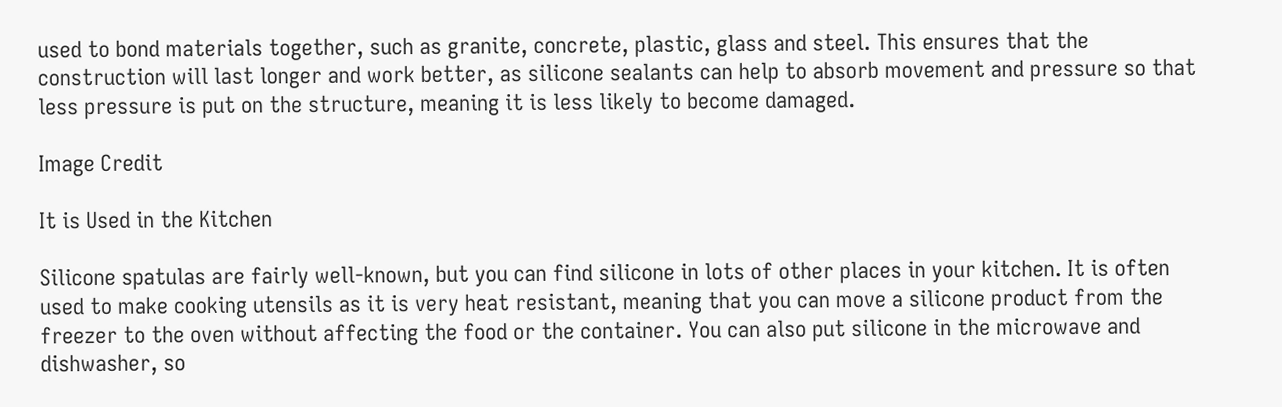used to bond materials together, such as granite, concrete, plastic, glass and steel. This ensures that the construction will last longer and work better, as silicone sealants can help to absorb movement and pressure so that less pressure is put on the structure, meaning it is less likely to become damaged.

Image Credit

It is Used in the Kitchen

Silicone spatulas are fairly well-known, but you can find silicone in lots of other places in your kitchen. It is often used to make cooking utensils as it is very heat resistant, meaning that you can move a silicone product from the freezer to the oven without affecting the food or the container. You can also put silicone in the microwave and dishwasher, so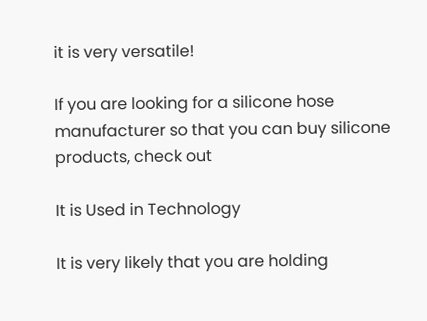it is very versatile!

If you are looking for a silicone hose manufacturer so that you can buy silicone products, check out

It is Used in Technology

It is very likely that you are holding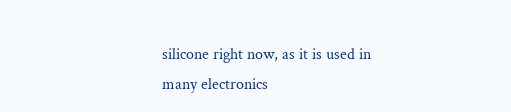silicone right now, as it is used in many electronics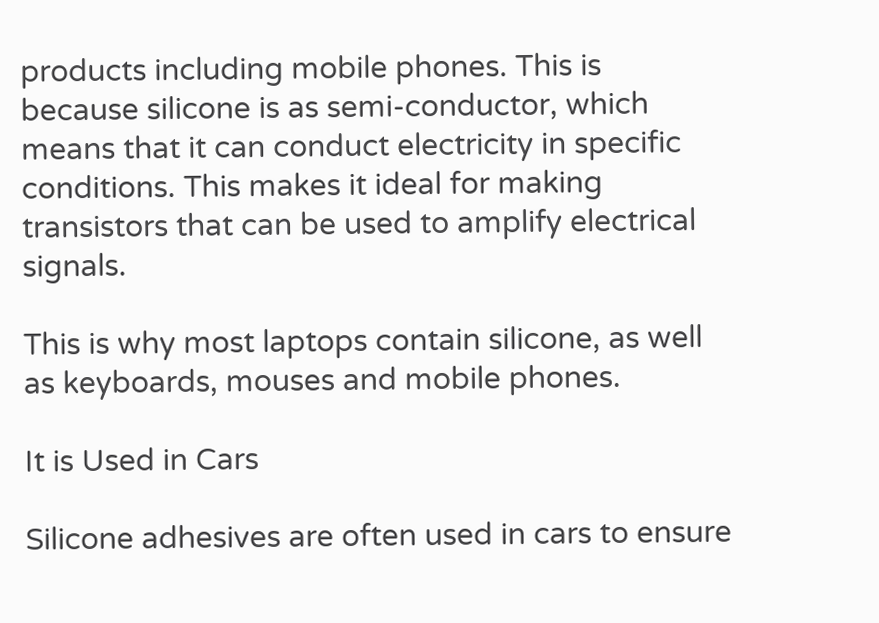products including mobile phones. This is because silicone is as semi-conductor, which means that it can conduct electricity in specific conditions. This makes it ideal for making transistors that can be used to amplify electrical signals.

This is why most laptops contain silicone, as well as keyboards, mouses and mobile phones.

It is Used in Cars

Silicone adhesives are often used in cars to ensure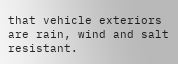that vehicle exteriors are rain, wind and salt resistant.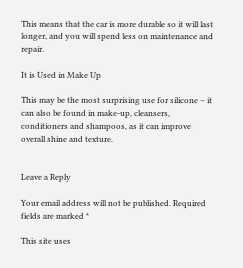This means that the car is more durable so it will last longer, and you will spend less on maintenance and repair.

It is Used in Make Up

This may be the most surprising use for silicone – it can also be found in make-up, cleansers, conditioners and shampoos, as it can improve overall shine and texture.


Leave a Reply

Your email address will not be published. Required fields are marked *

This site uses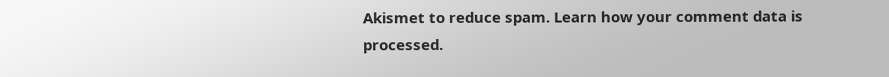Akismet to reduce spam. Learn how your comment data is processed.